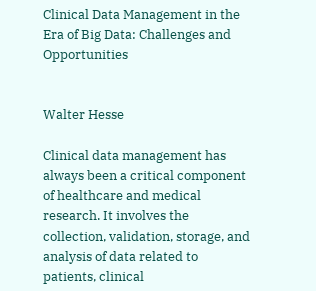Clinical Data Management in the Era of Big Data: Challenges and Opportunities


Walter Hesse

Clinical data management has always been a critical component of healthcare and medical research. It involves the collection, validation, storage, and analysis of data related to patients, clinical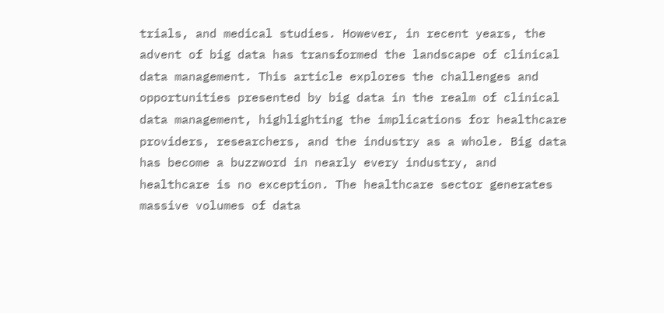trials, and medical studies. However, in recent years, the advent of big data has transformed the landscape of clinical data management. This article explores the challenges and opportunities presented by big data in the realm of clinical data management, highlighting the implications for healthcare providers, researchers, and the industry as a whole. Big data has become a buzzword in nearly every industry, and healthcare is no exception. The healthcare sector generates massive volumes of data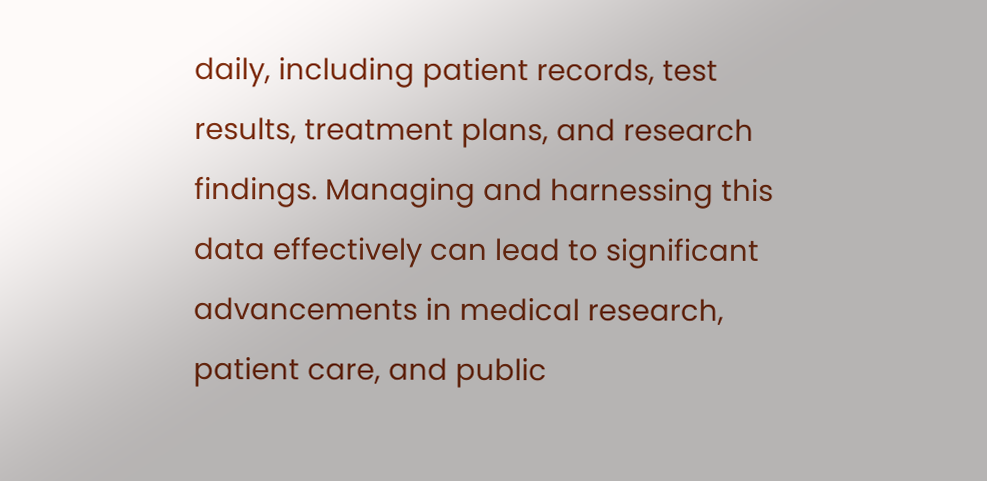daily, including patient records, test results, treatment plans, and research findings. Managing and harnessing this data effectively can lead to significant advancements in medical research, patient care, and public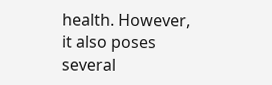health. However, it also poses several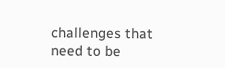challenges that need to be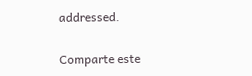addressed.

Comparte este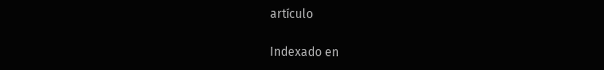artículo

Indexado en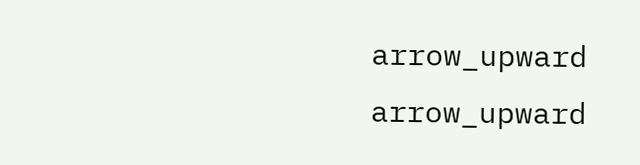arrow_upward arrow_upward